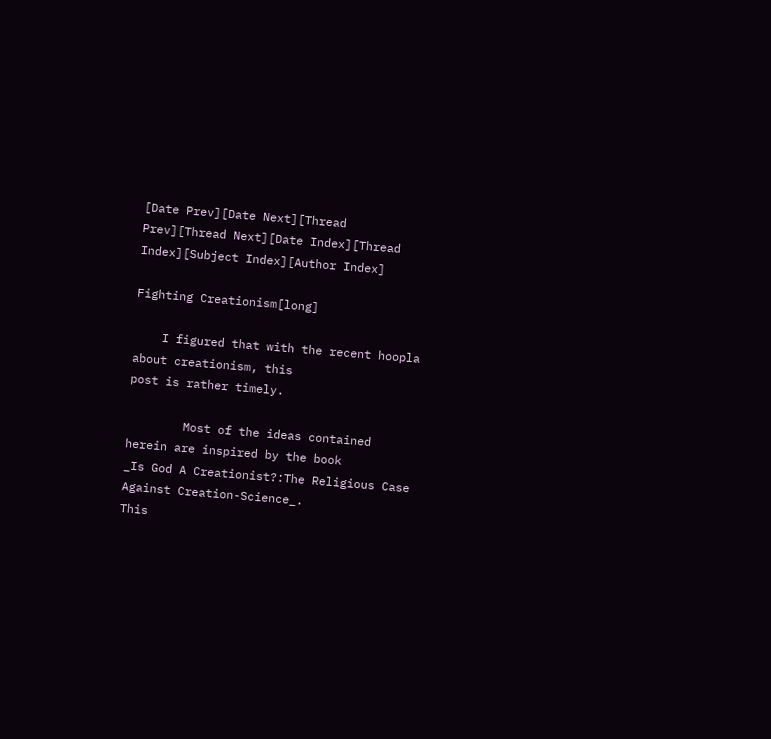[Date Prev][Date Next][Thread Prev][Thread Next][Date Index][Thread Index][Subject Index][Author Index]

Fighting Creationism[long]

    I figured that with the recent hoopla about creationism, this
post is rather timely.

        Most of the ideas contained herein are inspired by the book
_Is God A Creationist?:The Religious Case Against Creation-Science_.
This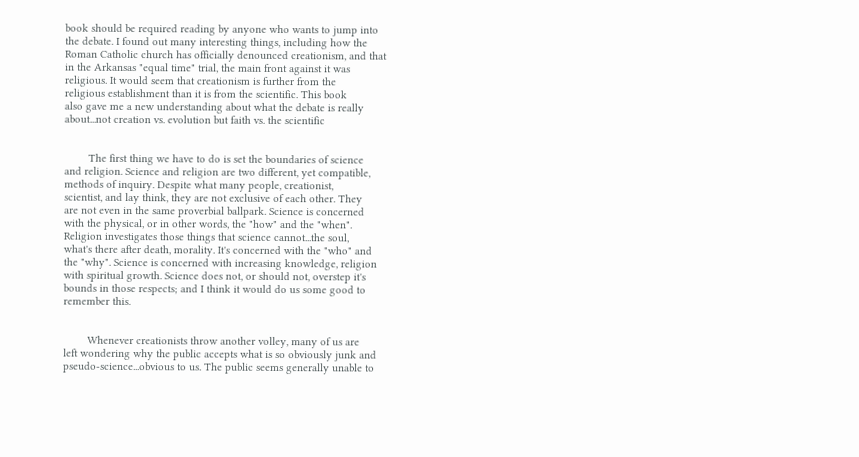book should be required reading by anyone who wants to jump into
the debate. I found out many interesting things, including how the
Roman Catholic church has officially denounced creationism, and that
in the Arkansas "equal time" trial, the main front against it was
religious. It would seem that creationism is further from the
religious establishment than it is from the scientific. This book
also gave me a new understanding about what the debate is really
about...not creation vs. evolution but faith vs. the scientific


        The first thing we have to do is set the boundaries of science
and religion. Science and religion are two different, yet compatible,
methods of inquiry. Despite what many people, creationist,
scientist, and lay think, they are not exclusive of each other. They
are not even in the same proverbial ballpark. Science is concerned
with the physical, or in other words, the "how" and the "when".
Religion investigates those things that science cannot...the soul,
what's there after death, morality. It's concerned with the "who" and
the "why". Science is concerned with increasing knowledge, religion
with spiritual growth. Science does not, or should not, overstep it's
bounds in those respects; and I think it would do us some good to
remember this.


        Whenever creationists throw another volley, many of us are
left wondering why the public accepts what is so obviously junk and
pseudo-science...obvious to us. The public seems generally unable to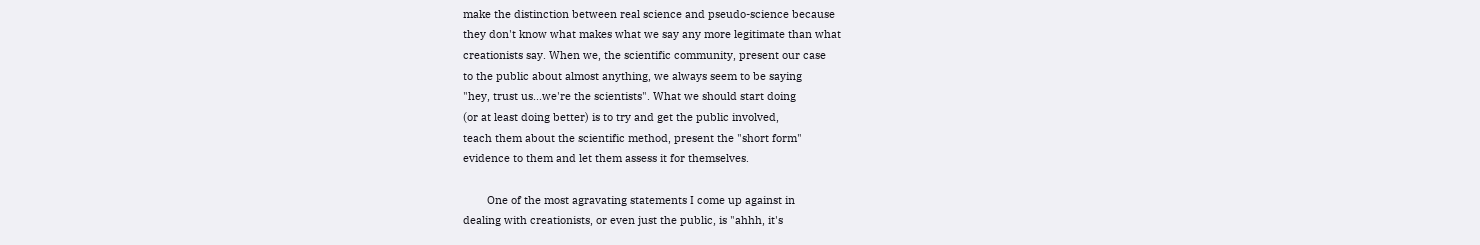make the distinction between real science and pseudo-science because
they don't know what makes what we say any more legitimate than what
creationists say. When we, the scientific community, present our case
to the public about almost anything, we always seem to be saying
"hey, trust us...we're the scientists". What we should start doing
(or at least doing better) is to try and get the public involved,
teach them about the scientific method, present the "short form"
evidence to them and let them assess it for themselves.

        One of the most agravating statements I come up against in
dealing with creationists, or even just the public, is "ahhh, it's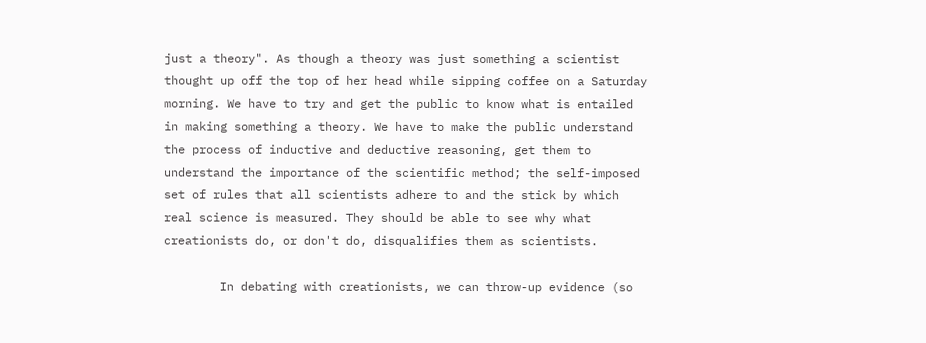just a theory". As though a theory was just something a scientist
thought up off the top of her head while sipping coffee on a Saturday
morning. We have to try and get the public to know what is entailed
in making something a theory. We have to make the public understand
the process of inductive and deductive reasoning, get them to
understand the importance of the scientific method; the self-imposed
set of rules that all scientists adhere to and the stick by which
real science is measured. They should be able to see why what
creationists do, or don't do, disqualifies them as scientists.

        In debating with creationists, we can throw-up evidence (so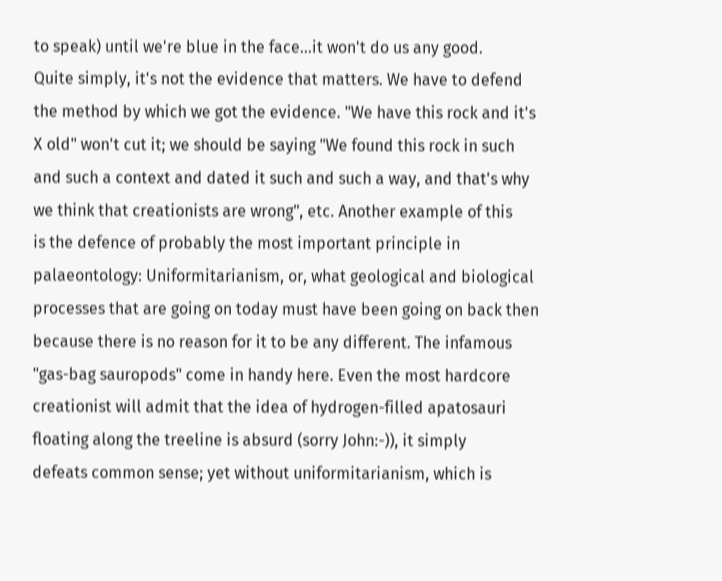to speak) until we're blue in the face...it won't do us any good.
Quite simply, it's not the evidence that matters. We have to defend
the method by which we got the evidence. "We have this rock and it's
X old" won't cut it; we should be saying "We found this rock in such
and such a context and dated it such and such a way, and that's why
we think that creationists are wrong", etc. Another example of this
is the defence of probably the most important principle in
palaeontology: Uniformitarianism, or, what geological and biological
processes that are going on today must have been going on back then
because there is no reason for it to be any different. The infamous
"gas-bag sauropods" come in handy here. Even the most hardcore
creationist will admit that the idea of hydrogen-filled apatosauri
floating along the treeline is absurd (sorry John:-)), it simply
defeats common sense; yet without uniformitarianism, which is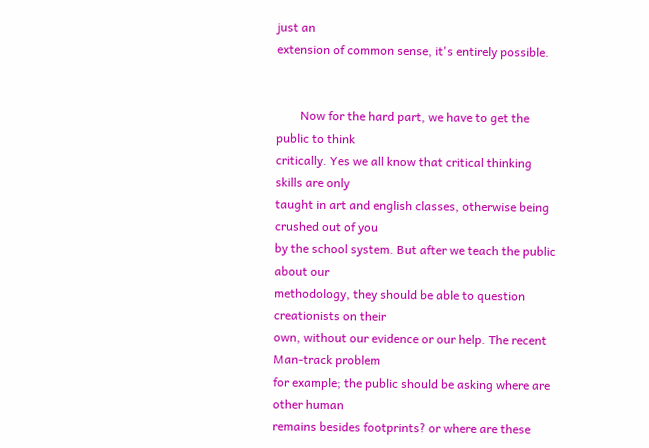just an
extension of common sense, it's entirely possible.


        Now for the hard part, we have to get the public to think
critically. Yes we all know that critical thinking skills are only
taught in art and english classes, otherwise being crushed out of you
by the school system. But after we teach the public about our
methodology, they should be able to question creationists on their
own, without our evidence or our help. The recent Man-track problem
for example; the public should be asking where are other human
remains besides footprints? or where are these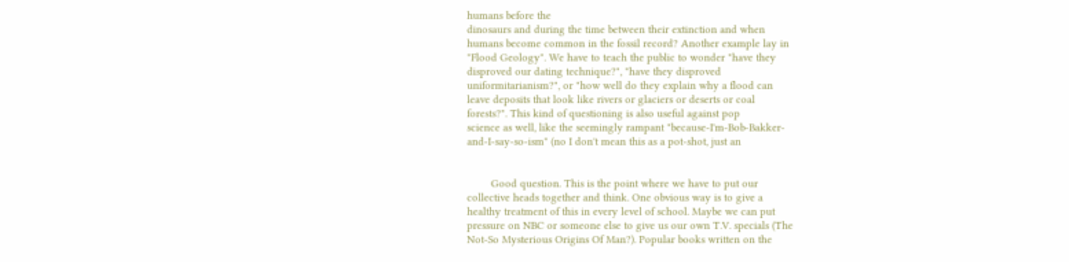humans before the
dinosaurs and during the time between their extinction and when
humans become common in the fossil record? Another example lay in
"Flood Geology". We have to teach the public to wonder "have they
disproved our dating technique?", "have they disproved
uniformitarianism?", or "how well do they explain why a flood can
leave deposits that look like rivers or glaciers or deserts or coal
forests?". This kind of questioning is also useful against pop
science as well, like the seemingly rampant "because-I'm-Bob-Bakker-
and-I-say-so-ism" (no I don't mean this as a pot-shot, just an


        Good question. This is the point where we have to put our
collective heads together and think. One obvious way is to give a
healthy treatment of this in every level of school. Maybe we can put
pressure on NBC or someone else to give us our own T.V. specials (The
Not-So Mysterious Origins Of Man?). Popular books written on the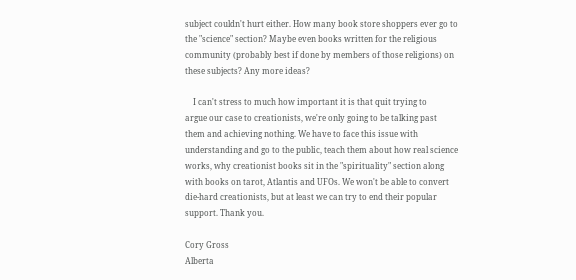subject couldn't hurt either. How many book store shoppers ever go to
the "science" section? Maybe even books written for the religious
community (probably best if done by members of those religions) on
these subjects? Any more ideas?

    I can't stress to much how important it is that quit trying to
argue our case to creationists, we're only going to be talking past
them and achieving nothing. We have to face this issue with
understanding and go to the public, teach them about how real science
works, why creationist books sit in the "spirituality" section along
with books on tarot, Atlantis and UFOs. We won't be able to convert
die-hard creationists, but at least we can try to end their popular
support. Thank you.

Cory Gross
Alberta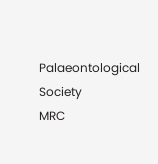Palaeontological Society
MRC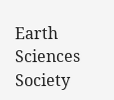Earth Sciences Society